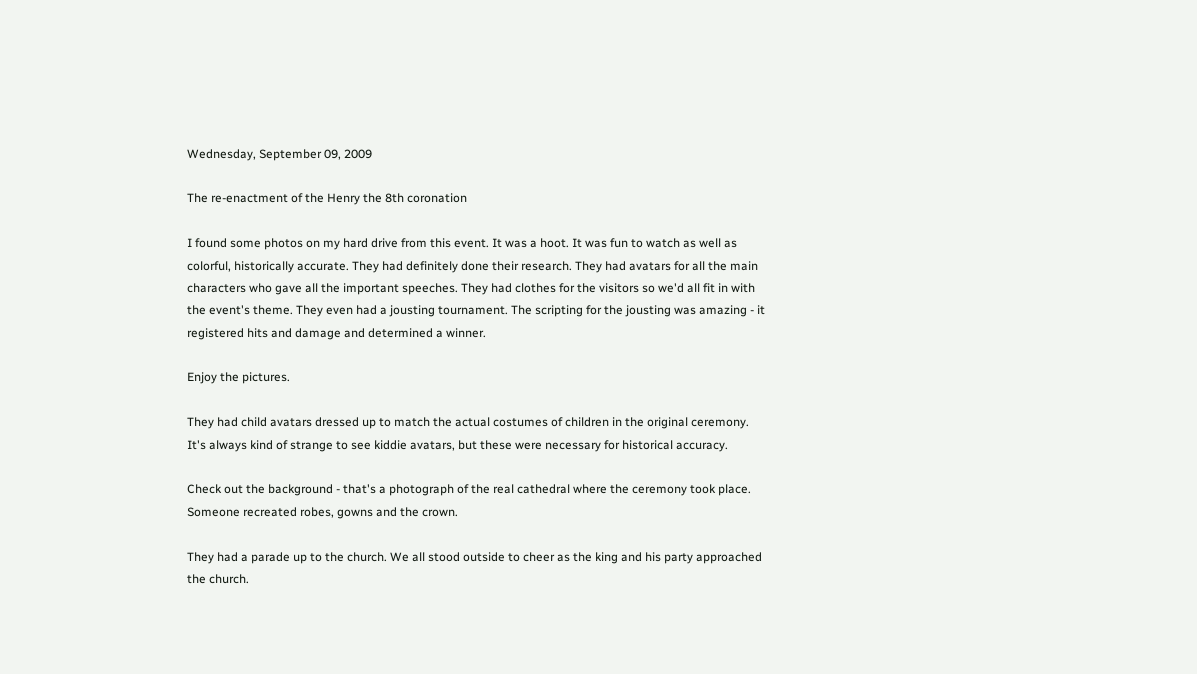Wednesday, September 09, 2009

The re-enactment of the Henry the 8th coronation

I found some photos on my hard drive from this event. It was a hoot. It was fun to watch as well as colorful, historically accurate. They had definitely done their research. They had avatars for all the main characters who gave all the important speeches. They had clothes for the visitors so we'd all fit in with the event's theme. They even had a jousting tournament. The scripting for the jousting was amazing - it registered hits and damage and determined a winner.

Enjoy the pictures.

They had child avatars dressed up to match the actual costumes of children in the original ceremony. It's always kind of strange to see kiddie avatars, but these were necessary for historical accuracy.

Check out the background - that's a photograph of the real cathedral where the ceremony took place. Someone recreated robes, gowns and the crown.

They had a parade up to the church. We all stood outside to cheer as the king and his party approached the church.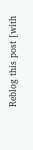Reblog this post [with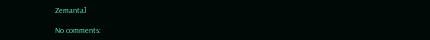Zemanta]

No comments: